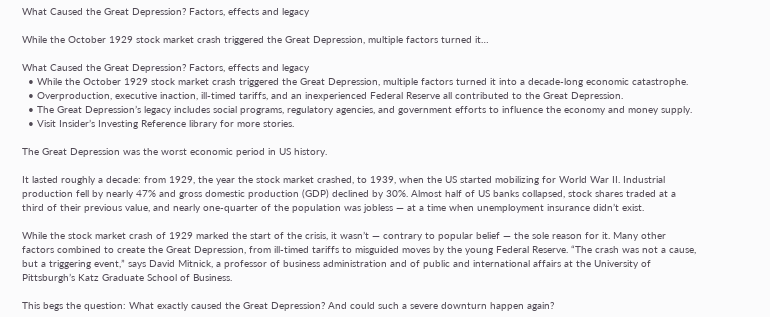What Caused the Great Depression? Factors, effects and legacy

While the October 1929 stock market crash triggered the Great Depression, multiple factors turned it…

What Caused the Great Depression? Factors, effects and legacy
  • While the October 1929 stock market crash triggered the Great Depression, multiple factors turned it into a decade-long economic catastrophe.
  • Overproduction, executive inaction, ill-timed tariffs, and an inexperienced Federal Reserve all contributed to the Great Depression.
  • The Great Depression’s legacy includes social programs, regulatory agencies, and government efforts to influence the economy and money supply.
  • Visit Insider’s Investing Reference library for more stories.

The Great Depression was the worst economic period in US history.

It lasted roughly a decade: from 1929, the year the stock market crashed, to 1939, when the US started mobilizing for World War II. Industrial production fell by nearly 47% and gross domestic production (GDP) declined by 30%. Almost half of US banks collapsed, stock shares traded at a third of their previous value, and nearly one-quarter of the population was jobless — at a time when unemployment insurance didn’t exist.

While the stock market crash of 1929 marked the start of the crisis, it wasn’t — contrary to popular belief — the sole reason for it. Many other factors combined to create the Great Depression, from ill-timed tariffs to misguided moves by the young Federal Reserve. “The crash was not a cause, but a triggering event,” says David Mitnick, a professor of business administration and of public and international affairs at the University of Pittsburgh’s Katz Graduate School of Business.

This begs the question: What exactly caused the Great Depression? And could such a severe downturn happen again?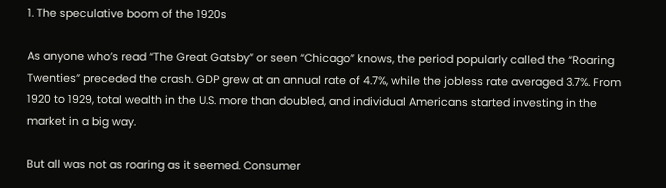1. The speculative boom of the 1920s

As anyone who’s read “The Great Gatsby” or seen “Chicago” knows, the period popularly called the “Roaring Twenties” preceded the crash. GDP grew at an annual rate of 4.7%, while the jobless rate averaged 3.7%. From 1920 to 1929, total wealth in the U.S. more than doubled, and individual Americans started investing in the market in a big way.

But all was not as roaring as it seemed. Consumer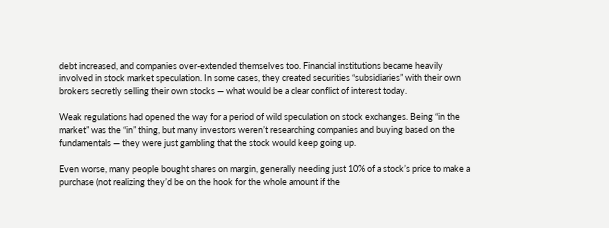debt increased, and companies over-extended themselves too. Financial institutions became heavily involved in stock market speculation. In some cases, they created securities “subsidiaries” with their own brokers secretly selling their own stocks — what would be a clear conflict of interest today.

Weak regulations had opened the way for a period of wild speculation on stock exchanges. Being “in the market” was the “in” thing, but many investors weren’t researching companies and buying based on the fundamentals — they were just gambling that the stock would keep going up.

Even worse, many people bought shares on margin, generally needing just 10% of a stock’s price to make a purchase (not realizing they’d be on the hook for the whole amount if the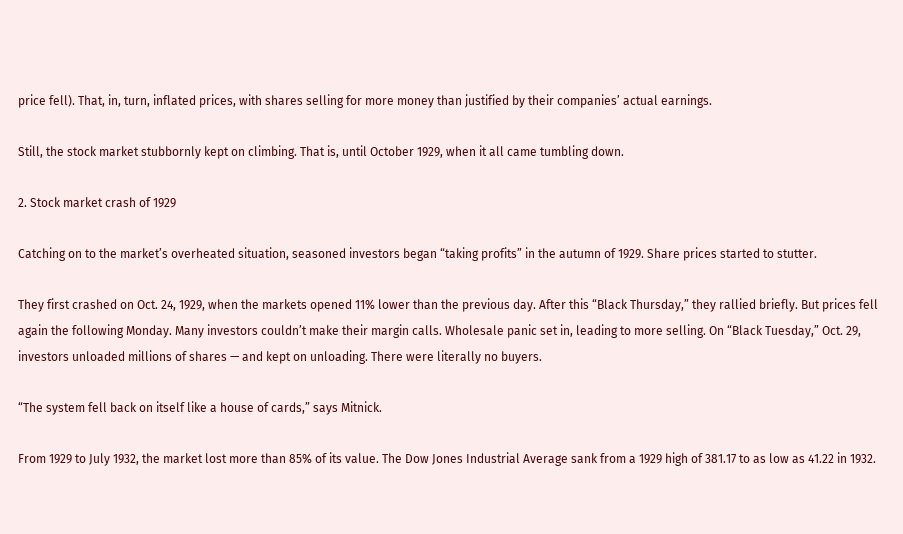price fell). That, in, turn, inflated prices, with shares selling for more money than justified by their companies’ actual earnings.

Still, the stock market stubbornly kept on climbing. That is, until October 1929, when it all came tumbling down.

2. Stock market crash of 1929

Catching on to the market’s overheated situation, seasoned investors began “taking profits” in the autumn of 1929. Share prices started to stutter.

They first crashed on Oct. 24, 1929, when the markets opened 11% lower than the previous day. After this “Black Thursday,” they rallied briefly. But prices fell again the following Monday. Many investors couldn’t make their margin calls. Wholesale panic set in, leading to more selling. On “Black Tuesday,” Oct. 29, investors unloaded millions of shares — and kept on unloading. There were literally no buyers.

“The system fell back on itself like a house of cards,” says Mitnick.

From 1929 to July 1932, the market lost more than 85% of its value. The Dow Jones Industrial Average sank from a 1929 high of 381.17 to as low as 41.22 in 1932.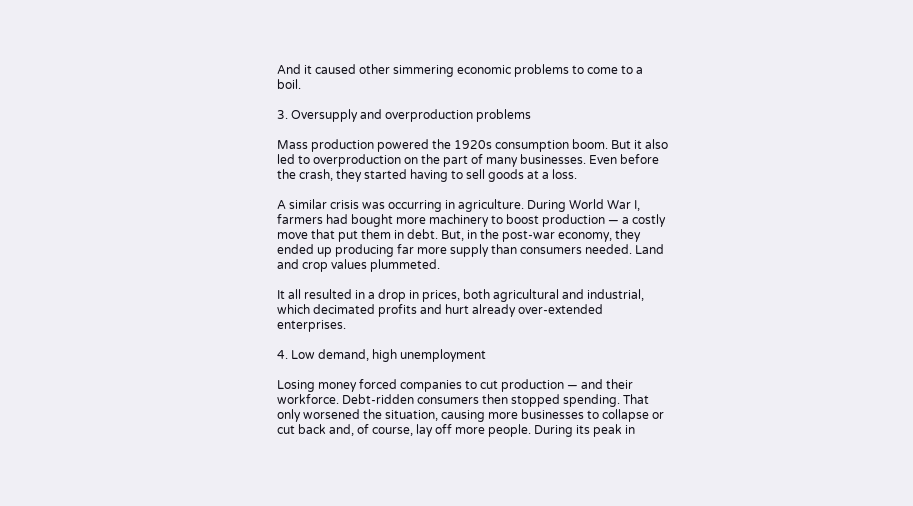And it caused other simmering economic problems to come to a boil.

3. Oversupply and overproduction problems

Mass production powered the 1920s consumption boom. But it also led to overproduction on the part of many businesses. Even before the crash, they started having to sell goods at a loss.

A similar crisis was occurring in agriculture. During World War I, farmers had bought more machinery to boost production — a costly move that put them in debt. But, in the post-war economy, they ended up producing far more supply than consumers needed. Land and crop values plummeted.

It all resulted in a drop in prices, both agricultural and industrial, which decimated profits and hurt already over-extended enterprises.

4. Low demand, high unemployment

Losing money forced companies to cut production — and their workforce. Debt-ridden consumers then stopped spending. That only worsened the situation, causing more businesses to collapse or cut back and, of course, lay off more people. During its peak in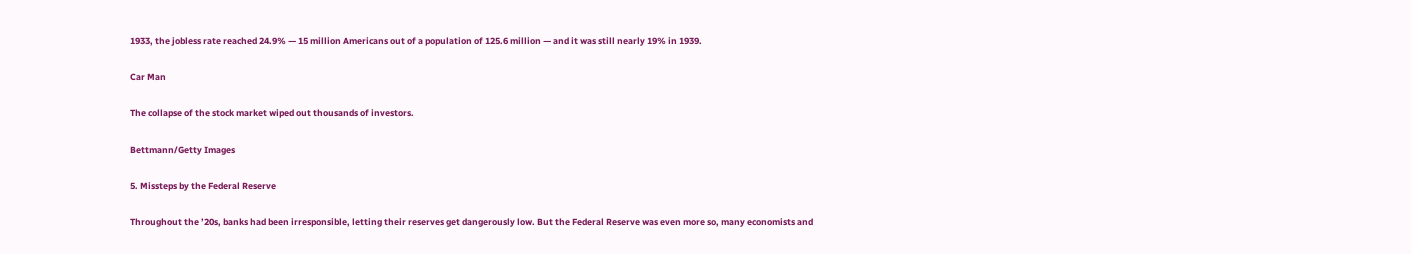1933, the jobless rate reached 24.9% — 15 million Americans out of a population of 125.6 million — and it was still nearly 19% in 1939.

Car Man

The collapse of the stock market wiped out thousands of investors.

Bettmann/Getty Images

5. Missteps by the Federal Reserve

Throughout the ’20s, banks had been irresponsible, letting their reserves get dangerously low. But the Federal Reserve was even more so, many economists and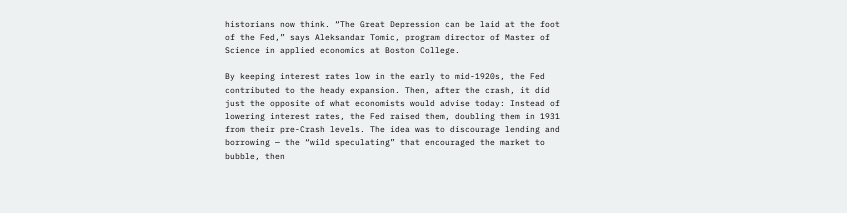historians now think. “The Great Depression can be laid at the foot of the Fed,” says Aleksandar Tomic, program director of Master of Science in applied economics at Boston College.

By keeping interest rates low in the early to mid-1920s, the Fed contributed to the heady expansion. Then, after the crash, it did just the opposite of what economists would advise today: Instead of lowering interest rates, the Fed raised them, doubling them in 1931 from their pre-Crash levels. The idea was to discourage lending and borrowing — the “wild speculating” that encouraged the market to bubble, then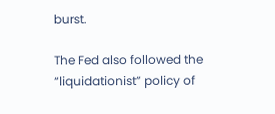burst.

The Fed also followed the “liquidationist” policy of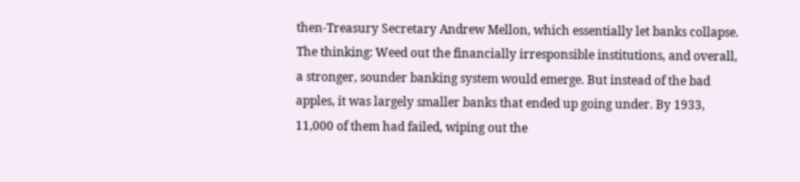then-Treasury Secretary Andrew Mellon, which essentially let banks collapse. The thinking: Weed out the financially irresponsible institutions, and overall, a stronger, sounder banking system would emerge. But instead of the bad apples, it was largely smaller banks that ended up going under. By 1933, 11,000 of them had failed, wiping out the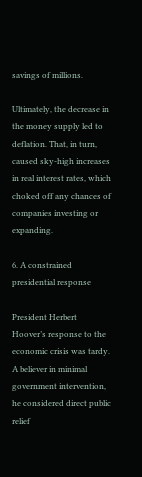savings of millions.

Ultimately, the decrease in the money supply led to deflation. That, in turn, caused sky-high increases in real interest rates, which choked off any chances of companies investing or expanding.

6. A constrained presidential response

President Herbert Hoover’s response to the economic crisis was tardy. A believer in minimal government intervention, he considered direct public relief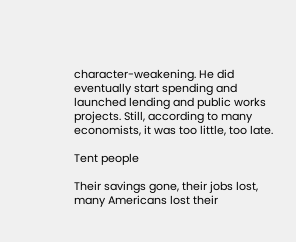character-weakening. He did eventually start spending and launched lending and public works projects. Still, according to many economists, it was too little, too late.

Tent people

Their savings gone, their jobs lost, many Americans lost their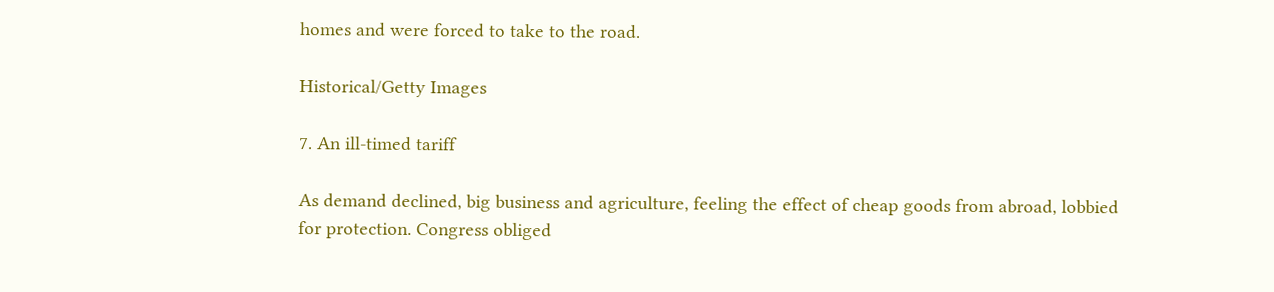homes and were forced to take to the road.

Historical/Getty Images

7. An ill-timed tariff

As demand declined, big business and agriculture, feeling the effect of cheap goods from abroad, lobbied for protection. Congress obliged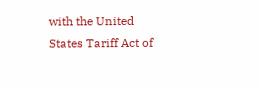with the United States Tariff Act of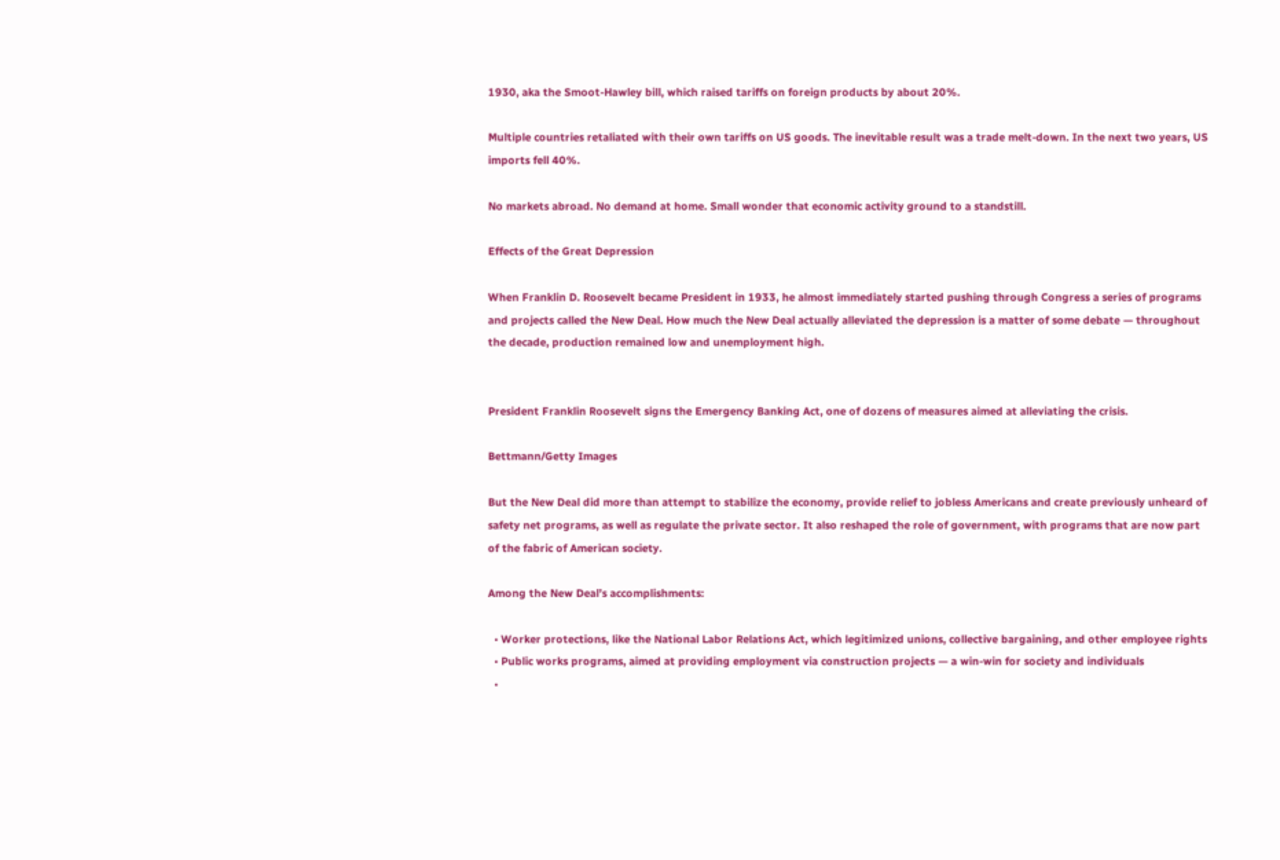1930, aka the Smoot-Hawley bill, which raised tariffs on foreign products by about 20%.

Multiple countries retaliated with their own tariffs on US goods. The inevitable result was a trade melt-down. In the next two years, US imports fell 40%.

No markets abroad. No demand at home. Small wonder that economic activity ground to a standstill.

Effects of the Great Depression

When Franklin D. Roosevelt became President in 1933, he almost immediately started pushing through Congress a series of programs and projects called the New Deal. How much the New Deal actually alleviated the depression is a matter of some debate — throughout the decade, production remained low and unemployment high.


President Franklin Roosevelt signs the Emergency Banking Act, one of dozens of measures aimed at alleviating the crisis.

Bettmann/Getty Images

But the New Deal did more than attempt to stabilize the economy, provide relief to jobless Americans and create previously unheard of safety net programs, as well as regulate the private sector. It also reshaped the role of government, with programs that are now part of the fabric of American society.

Among the New Deal’s accomplishments:

  • Worker protections, like the National Labor Relations Act, which legitimized unions, collective bargaining, and other employee rights
  • Public works programs, aimed at providing employment via construction projects — a win-win for society and individuals
  •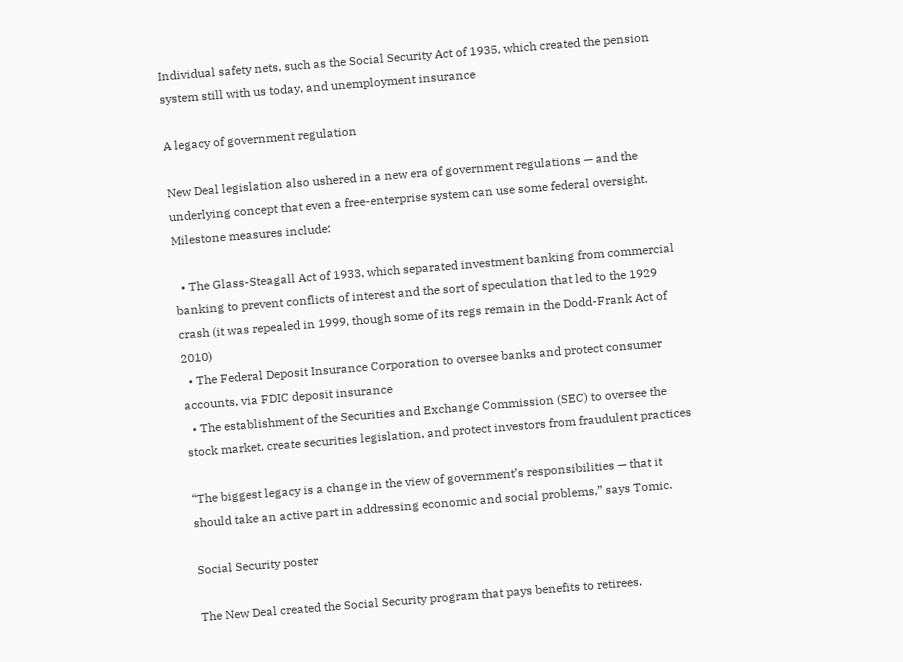Individual safety nets, such as the Social Security Act of 1935, which created the pension system still with us today, and unemployment insurance

A legacy of government regulation

New Deal legislation also ushered in a new era of government regulations — and the underlying concept that even a free-enterprise system can use some federal oversight. Milestone measures include:

  • The Glass-Steagall Act of 1933, which separated investment banking from commercial banking to prevent conflicts of interest and the sort of speculation that led to the 1929 crash (it was repealed in 1999, though some of its regs remain in the Dodd-Frank Act of 2010)
  • The Federal Deposit Insurance Corporation to oversee banks and protect consumer accounts, via FDIC deposit insurance
  • The establishment of the Securities and Exchange Commission (SEC) to oversee the stock market, create securities legislation, and protect investors from fraudulent practices

“The biggest legacy is a change in the view of government’s responsibilities — that it should take an active part in addressing economic and social problems,” says Tomic.

Social Security poster

The New Deal created the Social Security program that pays benefits to retirees.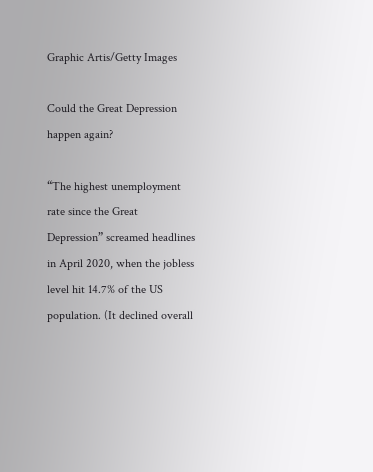Graphic Artis/Getty Images

Could the Great Depression happen again?

“The highest unemployment rate since the Great Depression” screamed headlines in April 2020, when the jobless level hit 14.7% of the US population. (It declined overall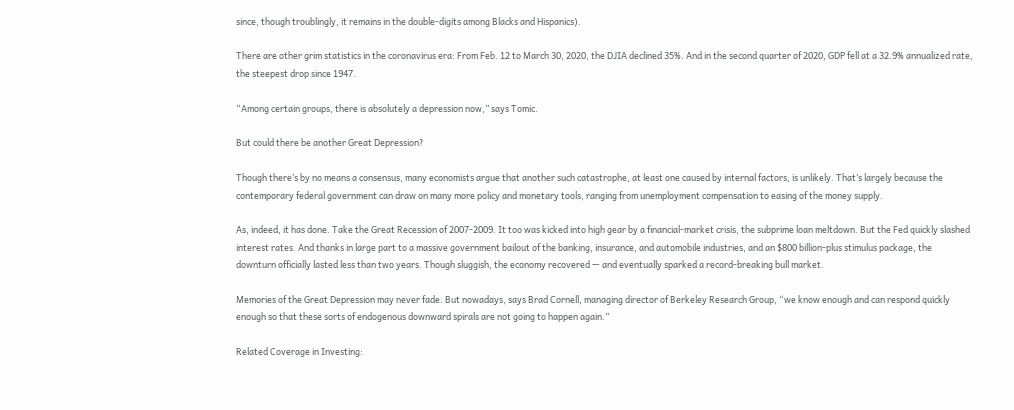since, though troublingly, it remains in the double-digits among Blacks and Hispanics).

There are other grim statistics in the coronavirus era: From Feb. 12 to March 30, 2020, the DJIA declined 35%. And in the second quarter of 2020, GDP fell at a 32.9% annualized rate, the steepest drop since 1947.

“Among certain groups, there is absolutely a depression now,” says Tomic.

But could there be another Great Depression?

Though there’s by no means a consensus, many economists argue that another such catastrophe, at least one caused by internal factors, is unlikely. That’s largely because the contemporary federal government can draw on many more policy and monetary tools, ranging from unemployment compensation to easing of the money supply.

As, indeed, it has done. Take the Great Recession of 2007-2009. It too was kicked into high gear by a financial-market crisis, the subprime loan meltdown. But the Fed quickly slashed interest rates. And thanks in large part to a massive government bailout of the banking, insurance, and automobile industries, and an $800 billion-plus stimulus package, the downturn officially lasted less than two years. Though sluggish, the economy recovered — and eventually sparked a record-breaking bull market.

Memories of the Great Depression may never fade. But nowadays, says Brad Cornell, managing director of Berkeley Research Group, “we know enough and can respond quickly enough so that these sorts of endogenous downward spirals are not going to happen again.”

Related Coverage in Investing: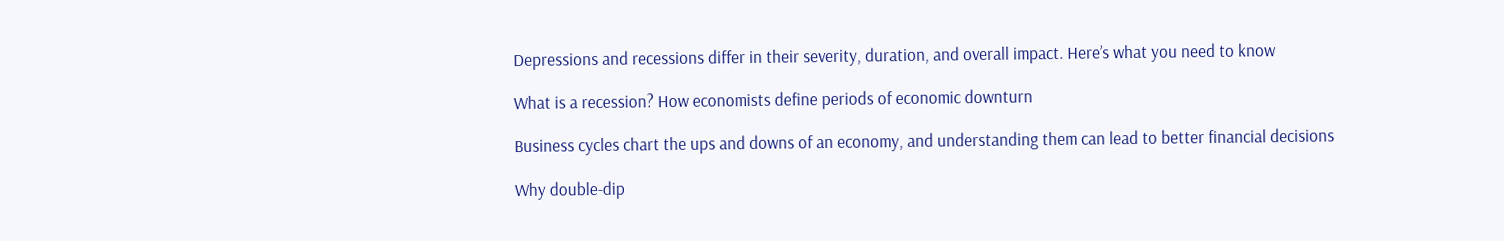Depressions and recessions differ in their severity, duration, and overall impact. Here’s what you need to know

What is a recession? How economists define periods of economic downturn

Business cycles chart the ups and downs of an economy, and understanding them can lead to better financial decisions

Why double-dip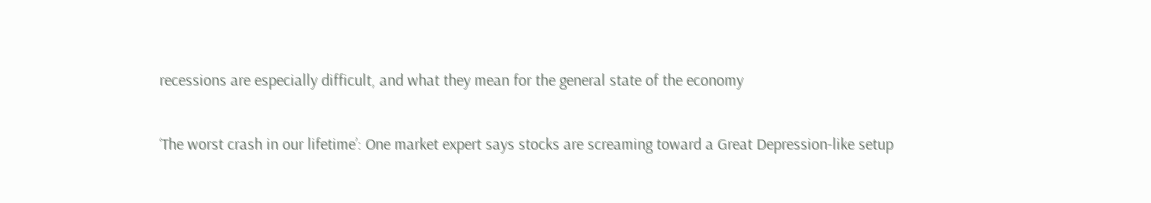recessions are especially difficult, and what they mean for the general state of the economy

‘The worst crash in our lifetime’: One market expert says stocks are screaming toward a Great Depression-like setup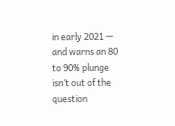in early 2021 — and warns an 80 to 90% plunge isn’t out of the question